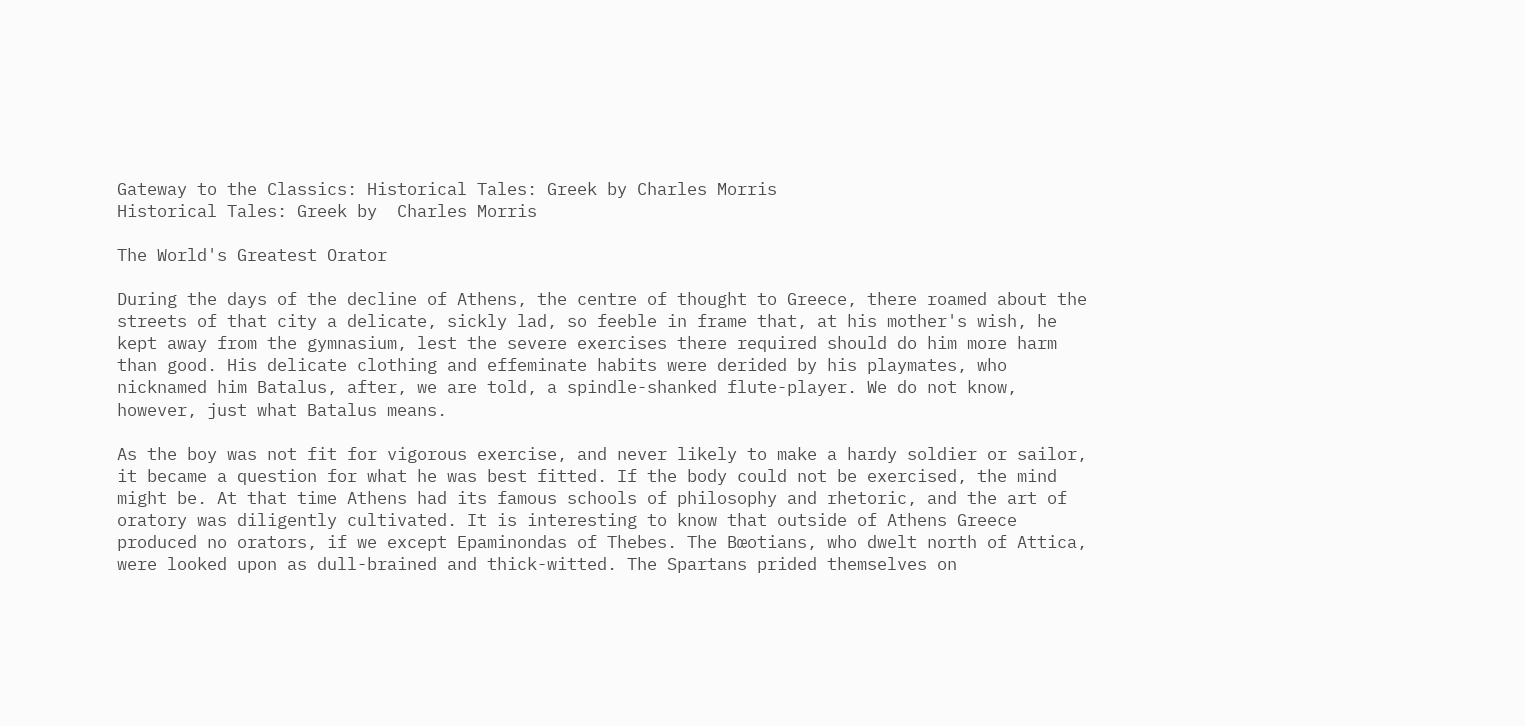Gateway to the Classics: Historical Tales: Greek by Charles Morris
Historical Tales: Greek by  Charles Morris

The World's Greatest Orator

During the days of the decline of Athens, the centre of thought to Greece, there roamed about the streets of that city a delicate, sickly lad, so feeble in frame that, at his mother's wish, he kept away from the gymnasium, lest the severe exercises there required should do him more harm than good. His delicate clothing and effeminate habits were derided by his playmates, who nicknamed him Batalus, after, we are told, a spindle-shanked flute-player. We do not know, however, just what Batalus means.

As the boy was not fit for vigorous exercise, and never likely to make a hardy soldier or sailor, it became a question for what he was best fitted. If the body could not be exercised, the mind might be. At that time Athens had its famous schools of philosophy and rhetoric, and the art of oratory was diligently cultivated. It is interesting to know that outside of Athens Greece produced no orators, if we except Epaminondas of Thebes. The Bœotians, who dwelt north of Attica, were looked upon as dull-brained and thick-witted. The Spartans prided themselves on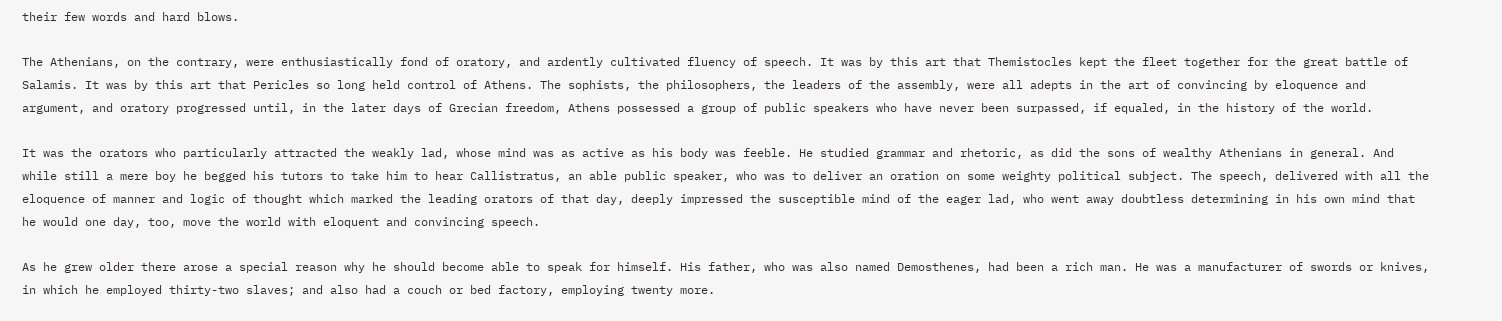their few words and hard blows.

The Athenians, on the contrary, were enthusiastically fond of oratory, and ardently cultivated fluency of speech. It was by this art that Themistocles kept the fleet together for the great battle of Salamis. It was by this art that Pericles so long held control of Athens. The sophists, the philosophers, the leaders of the assembly, were all adepts in the art of convincing by eloquence and argument, and oratory progressed until, in the later days of Grecian freedom, Athens possessed a group of public speakers who have never been surpassed, if equaled, in the history of the world.

It was the orators who particularly attracted the weakly lad, whose mind was as active as his body was feeble. He studied grammar and rhetoric, as did the sons of wealthy Athenians in general. And while still a mere boy he begged his tutors to take him to hear Callistratus, an able public speaker, who was to deliver an oration on some weighty political subject. The speech, delivered with all the eloquence of manner and logic of thought which marked the leading orators of that day, deeply impressed the susceptible mind of the eager lad, who went away doubtless determining in his own mind that he would one day, too, move the world with eloquent and convincing speech.

As he grew older there arose a special reason why he should become able to speak for himself. His father, who was also named Demosthenes, had been a rich man. He was a manufacturer of swords or knives, in which he employed thirty-two slaves; and also had a couch or bed factory, employing twenty more.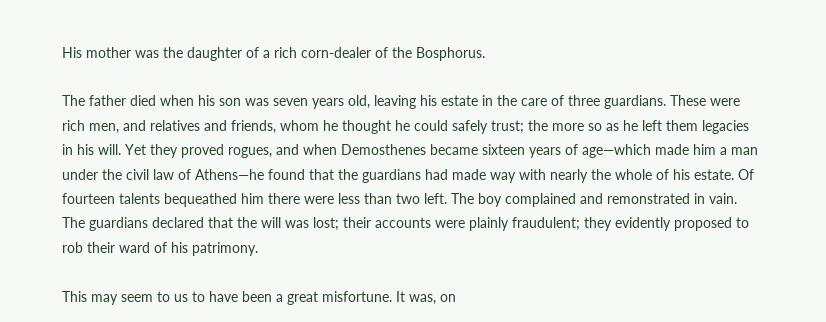His mother was the daughter of a rich corn-dealer of the Bosphorus.

The father died when his son was seven years old, leaving his estate in the care of three guardians. These were rich men, and relatives and friends, whom he thought he could safely trust; the more so as he left them legacies in his will. Yet they proved rogues, and when Demosthenes became sixteen years of age—which made him a man under the civil law of Athens—he found that the guardians had made way with nearly the whole of his estate. Of fourteen talents bequeathed him there were less than two left. The boy complained and remonstrated in vain. The guardians declared that the will was lost; their accounts were plainly fraudulent; they evidently proposed to rob their ward of his patrimony.

This may seem to us to have been a great misfortune. It was, on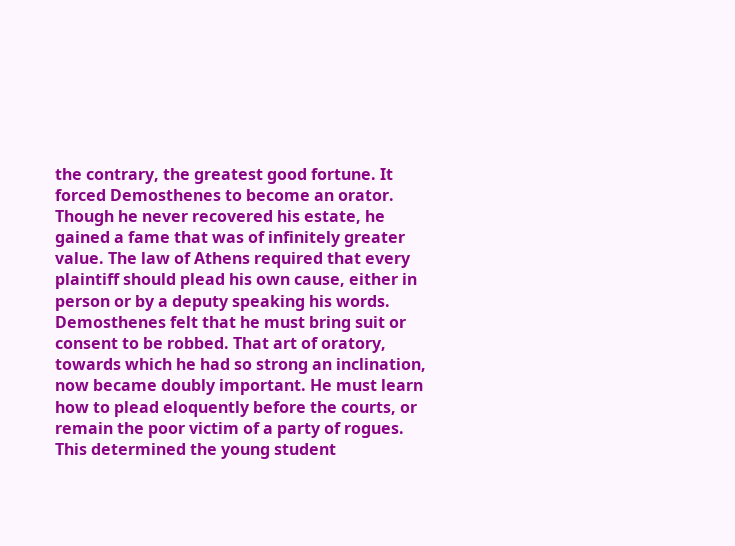the contrary, the greatest good fortune. It forced Demosthenes to become an orator. Though he never recovered his estate, he gained a fame that was of infinitely greater value. The law of Athens required that every plaintiff should plead his own cause, either in person or by a deputy speaking his words. Demosthenes felt that he must bring suit or consent to be robbed. That art of oratory, towards which he had so strong an inclination, now became doubly important. He must learn how to plead eloquently before the courts, or remain the poor victim of a party of rogues. This determined the young student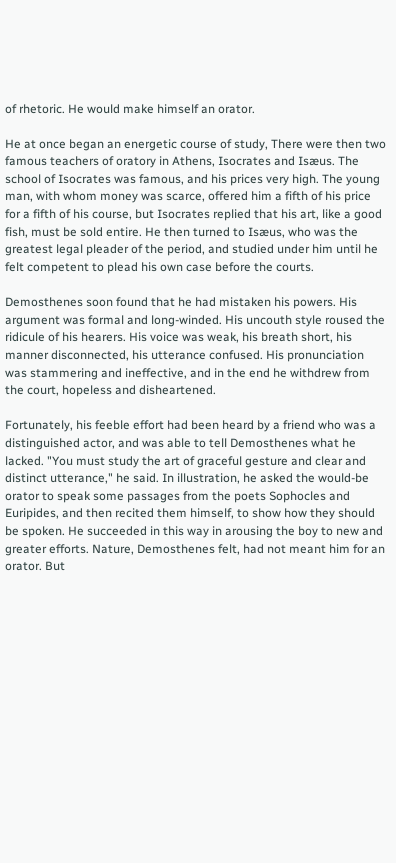of rhetoric. He would make himself an orator.

He at once began an energetic course of study, There were then two famous teachers of oratory in Athens, Isocrates and Isæus. The school of Isocrates was famous, and his prices very high. The young man, with whom money was scarce, offered him a fifth of his price for a fifth of his course, but Isocrates replied that his art, like a good fish, must be sold entire. He then turned to Isæus, who was the greatest legal pleader of the period, and studied under him until he felt competent to plead his own case before the courts.

Demosthenes soon found that he had mistaken his powers. His argument was formal and long-winded. His uncouth style roused the ridicule of his hearers. His voice was weak, his breath short, his manner disconnected, his utterance confused. His pronunciation was stammering and ineffective, and in the end he withdrew from the court, hopeless and disheartened.

Fortunately, his feeble effort had been heard by a friend who was a distinguished actor, and was able to tell Demosthenes what he lacked. "You must study the art of graceful gesture and clear and distinct utterance," he said. In illustration, he asked the would-be orator to speak some passages from the poets Sophocles and Euripides, and then recited them himself, to show how they should be spoken. He succeeded in this way in arousing the boy to new and greater efforts. Nature, Demosthenes felt, had not meant him for an orator. But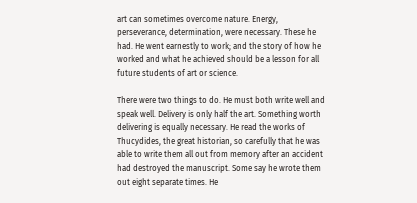art can sometimes overcome nature. Energy, perseverance, determination, were necessary. These he had. He went earnestly to work; and the story of how he worked and what he achieved should be a lesson for all future students of art or science.

There were two things to do. He must both write well and speak well. Delivery is only half the art. Something worth delivering is equally necessary. He read the works of Thucydides, the great historian, so carefully that he was able to write them all out from memory after an accident had destroyed the manuscript. Some say he wrote them out eight separate times. He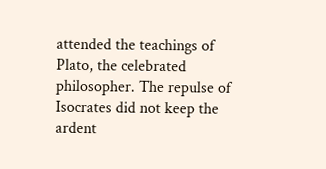attended the teachings of Plato, the celebrated philosopher. The repulse of Isocrates did not keep the ardent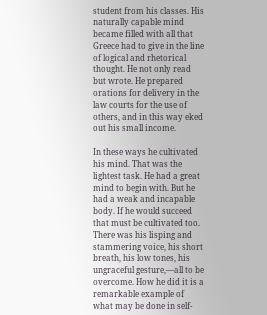student from his classes. His naturally capable mind became filled with all that Greece had to give in the line of logical and rhetorical thought. He not only read but wrote. He prepared orations for delivery in the law courts for the use of others, and in this way eked out his small income.

In these ways he cultivated his mind. That was the lightest task. He had a great mind to begin with. But he had a weak and incapable body. If he would succeed that must be cultivated too. There was his lisping and stammering voice, his short breath, his low tones, his ungraceful gesture,—all to be overcome. How he did it is a remarkable example of what may be done in self-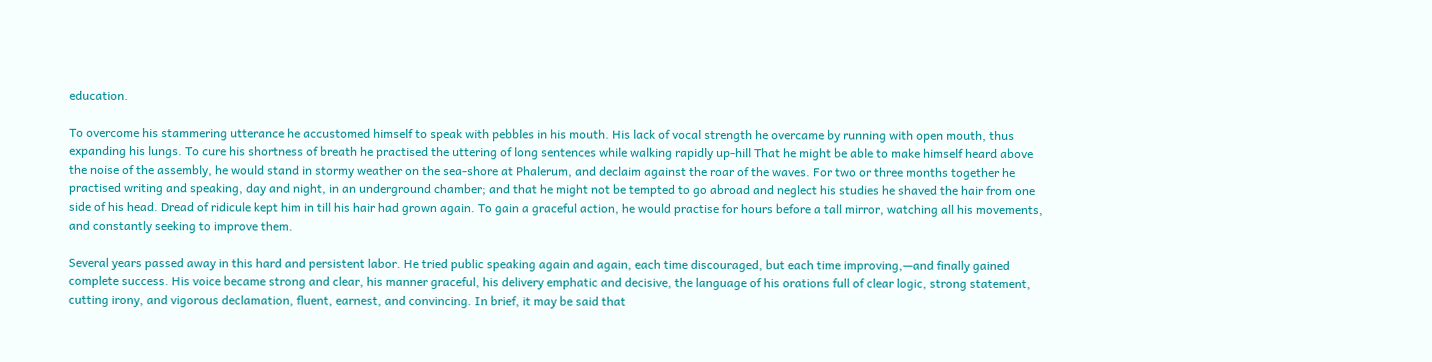education.

To overcome his stammering utterance he accustomed himself to speak with pebbles in his mouth. His lack of vocal strength he overcame by running with open mouth, thus expanding his lungs. To cure his shortness of breath he practised the uttering of long sentences while walking rapidly up-hill That he might be able to make himself heard above the noise of the assembly, he would stand in stormy weather on the sea-shore at Phalerum, and declaim against the roar of the waves. For two or three months together he practised writing and speaking, day and night, in an underground chamber; and that he might not be tempted to go abroad and neglect his studies he shaved the hair from one side of his head. Dread of ridicule kept him in till his hair had grown again. To gain a graceful action, he would practise for hours before a tall mirror, watching all his movements, and constantly seeking to improve them.

Several years passed away in this hard and persistent labor. He tried public speaking again and again, each time discouraged, but each time improving,—and finally gained complete success. His voice became strong and clear, his manner graceful, his delivery emphatic and decisive, the language of his orations full of clear logic, strong statement, cutting irony, and vigorous declamation, fluent, earnest, and convincing. In brief, it may be said that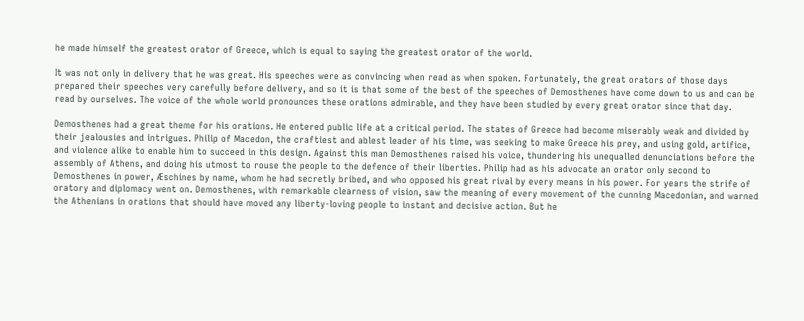he made himself the greatest orator of Greece, which is equal to saying the greatest orator of the world.

It was not only in delivery that he was great. His speeches were as convincing when read as when spoken. Fortunately, the great orators of those days prepared their speeches very carefully before delivery, and so it is that some of the best of the speeches of Demosthenes have come down to us and can be read by ourselves. The voice of the whole world pronounces these orations admirable, and they have been studied by every great orator since that day.

Demosthenes had a great theme for his orations. He entered public life at a critical period. The states of Greece had become miserably weak and divided by their jealousies and intrigues. Philip of Macedon, the craftiest and ablest leader of his time, was seeking to make Greece his prey, and using gold, artifice, and violence alike to enable him to succeed in this design. Against this man Demosthenes raised his voice, thundering his unequalled denunciations before the assembly of Athens, and doing his utmost to rouse the people to the defence of their liberties. Philip had as his advocate an orator only second to Demosthenes in power, Æschines by name, whom he had secretly bribed, and who opposed his great rival by every means in his power. For years the strife of oratory and diplomacy went on. Demosthenes, with remarkable clearness of vision, saw the meaning of every movement of the cunning Macedonian, and warned the Athenians in orations that should have moved any liberty-loving people to instant and decisive action. But he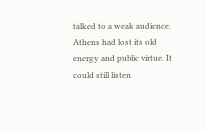talked to a weak audience. Athens had lost its old energy and public virtue. It could still listen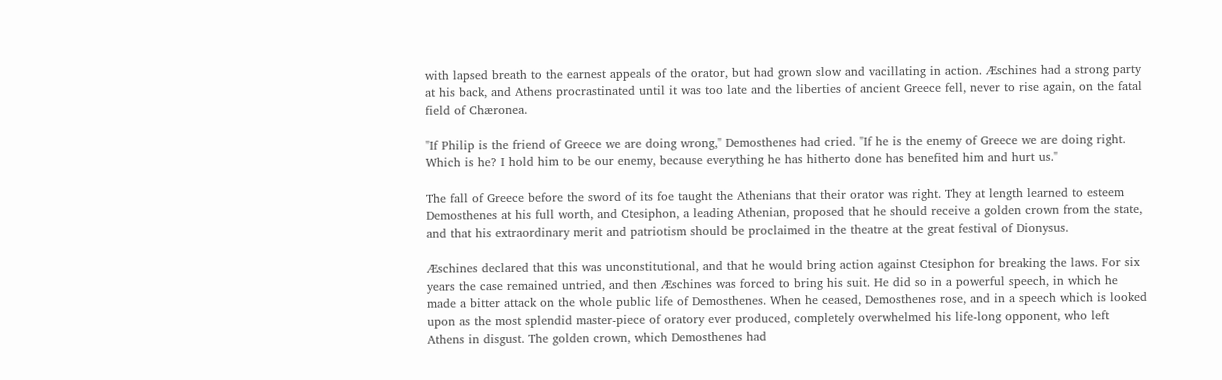with lapsed breath to the earnest appeals of the orator, but had grown slow and vacillating in action. Æschines had a strong party at his back, and Athens procrastinated until it was too late and the liberties of ancient Greece fell, never to rise again, on the fatal field of Chæronea.

"If Philip is the friend of Greece we are doing wrong," Demosthenes had cried. "If he is the enemy of Greece we are doing right. Which is he? I hold him to be our enemy, because everything he has hitherto done has benefited him and hurt us."

The fall of Greece before the sword of its foe taught the Athenians that their orator was right. They at length learned to esteem Demosthenes at his full worth, and Ctesiphon, a leading Athenian, proposed that he should receive a golden crown from the state, and that his extraordinary merit and patriotism should be proclaimed in the theatre at the great festival of Dionysus.

Æschines declared that this was unconstitutional, and that he would bring action against Ctesiphon for breaking the laws. For six years the case remained untried, and then Æschines was forced to bring his suit. He did so in a powerful speech, in which he made a bitter attack on the whole public life of Demosthenes. When he ceased, Demosthenes rose, and in a speech which is looked upon as the most splendid master-piece of oratory ever produced, completely overwhelmed his life-long opponent, who left Athens in disgust. The golden crown, which Demosthenes had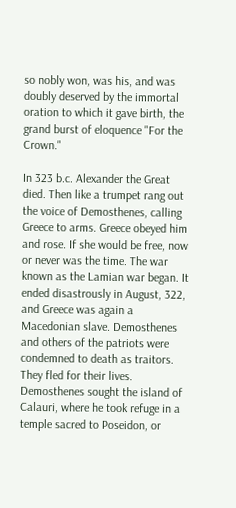so nobly won, was his, and was doubly deserved by the immortal oration to which it gave birth, the grand burst of eloquence "For the Crown."

In 323 b.c. Alexander the Great died. Then like a trumpet rang out the voice of Demosthenes, calling Greece to arms. Greece obeyed him and rose. If she would be free, now or never was the time. The war known as the Lamian war began. It ended disastrously in August, 322, and Greece was again a Macedonian slave. Demosthenes and others of the patriots were condemned to death as traitors. They fled for their lives. Demosthenes sought the island of Calauri, where he took refuge in a temple sacred to Poseidon, or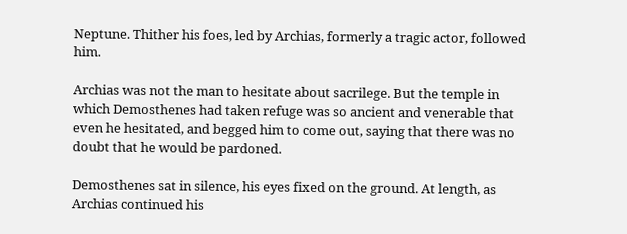Neptune. Thither his foes, led by Archias, formerly a tragic actor, followed him.

Archias was not the man to hesitate about sacrilege. But the temple in which Demosthenes had taken refuge was so ancient and venerable that even he hesitated, and begged him to come out, saying that there was no doubt that he would be pardoned.

Demosthenes sat in silence, his eyes fixed on the ground. At length, as Archias continued his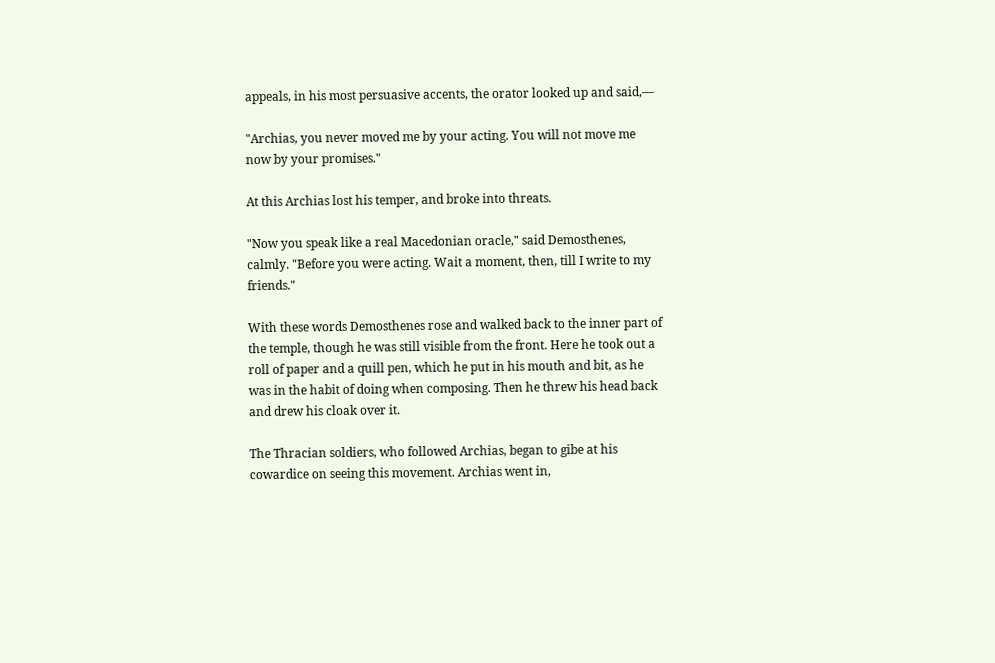appeals, in his most persuasive accents, the orator looked up and said,—

"Archias, you never moved me by your acting. You will not move me now by your promises."

At this Archias lost his temper, and broke into threats.

"Now you speak like a real Macedonian oracle," said Demosthenes, calmly. "Before you were acting. Wait a moment, then, till I write to my friends."

With these words Demosthenes rose and walked back to the inner part of the temple, though he was still visible from the front. Here he took out a roll of paper and a quill pen, which he put in his mouth and bit, as he was in the habit of doing when composing. Then he threw his head back and drew his cloak over it.

The Thracian soldiers, who followed Archias, began to gibe at his cowardice on seeing this movement. Archias went in,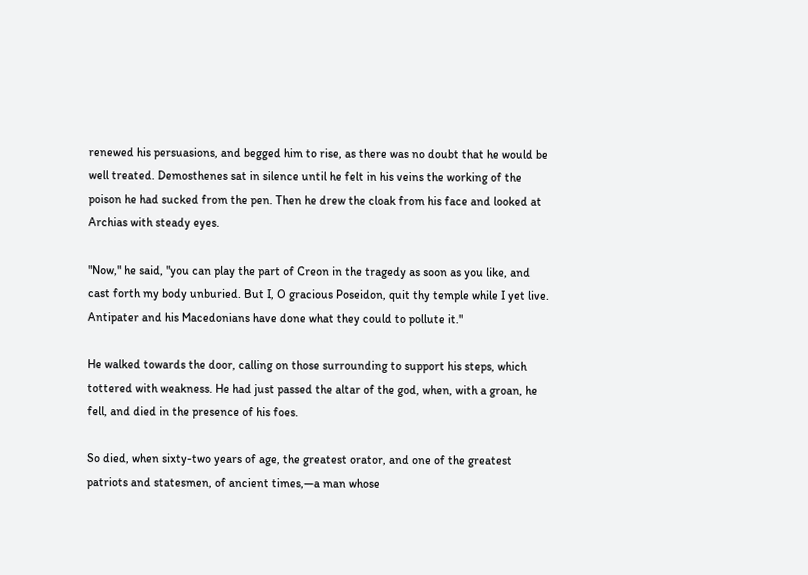renewed his persuasions, and begged him to rise, as there was no doubt that he would be well treated. Demosthenes sat in silence until he felt in his veins the working of the poison he had sucked from the pen. Then he drew the cloak from his face and looked at Archias with steady eyes.

"Now," he said, "you can play the part of Creon in the tragedy as soon as you like, and cast forth my body unburied. But I, O gracious Poseidon, quit thy temple while I yet live. Antipater and his Macedonians have done what they could to pollute it."

He walked towards the door, calling on those surrounding to support his steps, which tottered with weakness. He had just passed the altar of the god, when, with a groan, he fell, and died in the presence of his foes.

So died, when sixty-two years of age, the greatest orator, and one of the greatest patriots and statesmen, of ancient times,—a man whose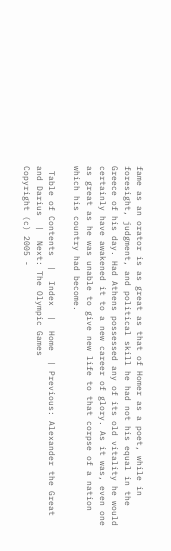fame as an orator is as great as that of Homer as a poet, while in foresight, judgment, and political skill he had not his equal in the Greece of his day. Had Athens possessed any of its old vitality he would certainly have awakened it to a new career of glory. As it was, even one as great as he was unable to give new life to that corpse of a nation which his country had become.

 Table of Contents  |  Index  |  Home  | Previous: Alexander the Great and Darius  |  Next: The Olympic Games
Copyright (c) 2005 -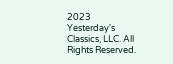2023   Yesterday's Classics, LLC. All Rights Reserved.